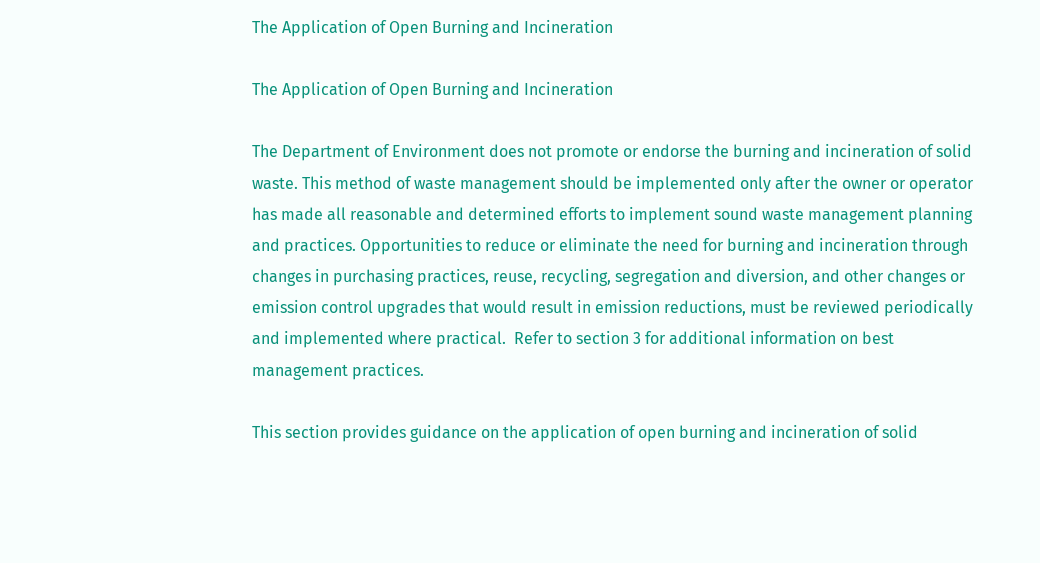The Application of Open Burning and Incineration

The Application of Open Burning and Incineration

The Department of Environment does not promote or endorse the burning and incineration of solid waste. This method of waste management should be implemented only after the owner or operator has made all reasonable and determined efforts to implement sound waste management planning and practices. Opportunities to reduce or eliminate the need for burning and incineration through changes in purchasing practices, reuse, recycling, segregation and diversion, and other changes or emission control upgrades that would result in emission reductions, must be reviewed periodically and implemented where practical.  Refer to section 3 for additional information on best management practices.

This section provides guidance on the application of open burning and incineration of solid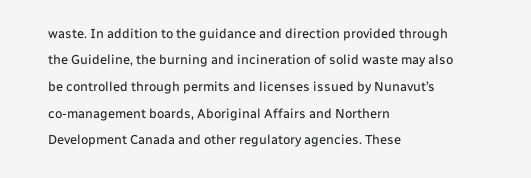waste. In addition to the guidance and direction provided through the Guideline, the burning and incineration of solid waste may also be controlled through permits and licenses issued by Nunavut’s co-management boards, Aboriginal Affairs and Northern Development Canada and other regulatory agencies. These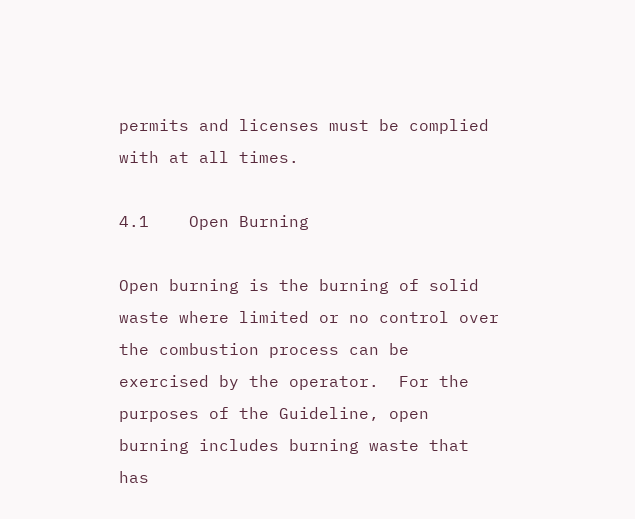permits and licenses must be complied with at all times.

4.1    Open Burning

Open burning is the burning of solid waste where limited or no control over the combustion process can be exercised by the operator.  For the purposes of the Guideline, open burning includes burning waste that has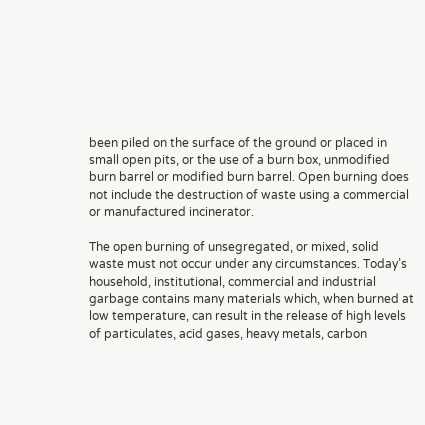been piled on the surface of the ground or placed in small open pits, or the use of a burn box, unmodified burn barrel or modified burn barrel. Open burning does not include the destruction of waste using a commercial or manufactured incinerator.

The open burning of unsegregated, or mixed, solid waste must not occur under any circumstances. Today’s household, institutional, commercial and industrial garbage contains many materials which, when burned at low temperature, can result in the release of high levels of particulates, acid gases, heavy metals, carbon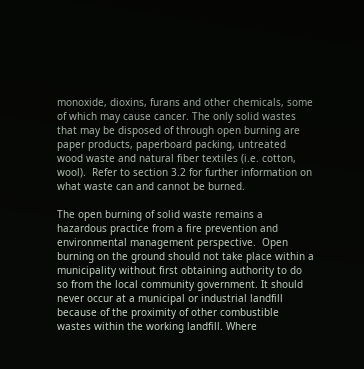monoxide, dioxins, furans and other chemicals, some of which may cause cancer. The only solid wastes that may be disposed of through open burning are paper products, paperboard packing, untreated wood waste and natural fiber textiles (i.e. cotton, wool).  Refer to section 3.2 for further information on what waste can and cannot be burned.

The open burning of solid waste remains a hazardous practice from a fire prevention and environmental management perspective.  Open burning on the ground should not take place within a municipality without first obtaining authority to do so from the local community government. It should never occur at a municipal or industrial landfill because of the proximity of other combustible wastes within the working landfill. Where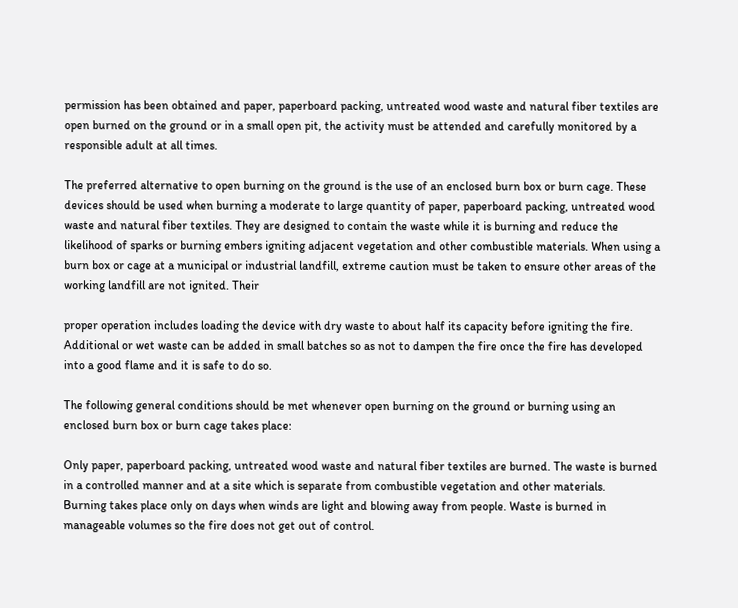permission has been obtained and paper, paperboard packing, untreated wood waste and natural fiber textiles are open burned on the ground or in a small open pit, the activity must be attended and carefully monitored by a responsible adult at all times.

The preferred alternative to open burning on the ground is the use of an enclosed burn box or burn cage. These devices should be used when burning a moderate to large quantity of paper, paperboard packing, untreated wood waste and natural fiber textiles. They are designed to contain the waste while it is burning and reduce the likelihood of sparks or burning embers igniting adjacent vegetation and other combustible materials. When using a burn box or cage at a municipal or industrial landfill, extreme caution must be taken to ensure other areas of the working landfill are not ignited. Their

proper operation includes loading the device with dry waste to about half its capacity before igniting the fire.  Additional or wet waste can be added in small batches so as not to dampen the fire once the fire has developed into a good flame and it is safe to do so.

The following general conditions should be met whenever open burning on the ground or burning using an enclosed burn box or burn cage takes place:

Only paper, paperboard packing, untreated wood waste and natural fiber textiles are burned. The waste is burned in a controlled manner and at a site which is separate from combustible vegetation and other materials.
Burning takes place only on days when winds are light and blowing away from people. Waste is burned in manageable volumes so the fire does not get out of control.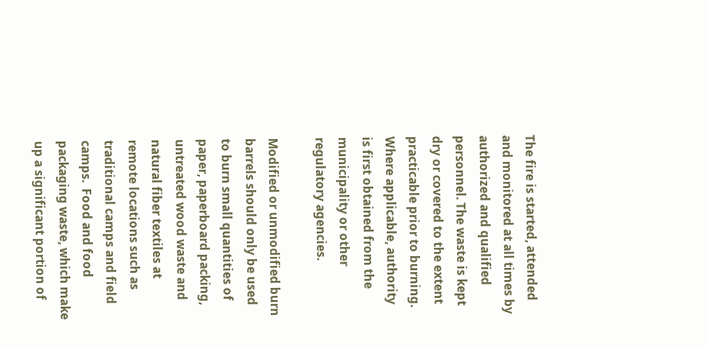The fire is started, attended and monitored at all times by authorized and qualified personnel. The waste is kept dry or covered to the extent practicable prior to burning.
Where applicable, authority is first obtained from the municipality or other regulatory agencies.

Modified or unmodified burn barrels should only be used to burn small quantities of paper, paperboard packing, untreated wood waste and natural fiber textiles at remote locations such as traditional camps and field camps.  Food and food packaging waste, which make up a significant portion of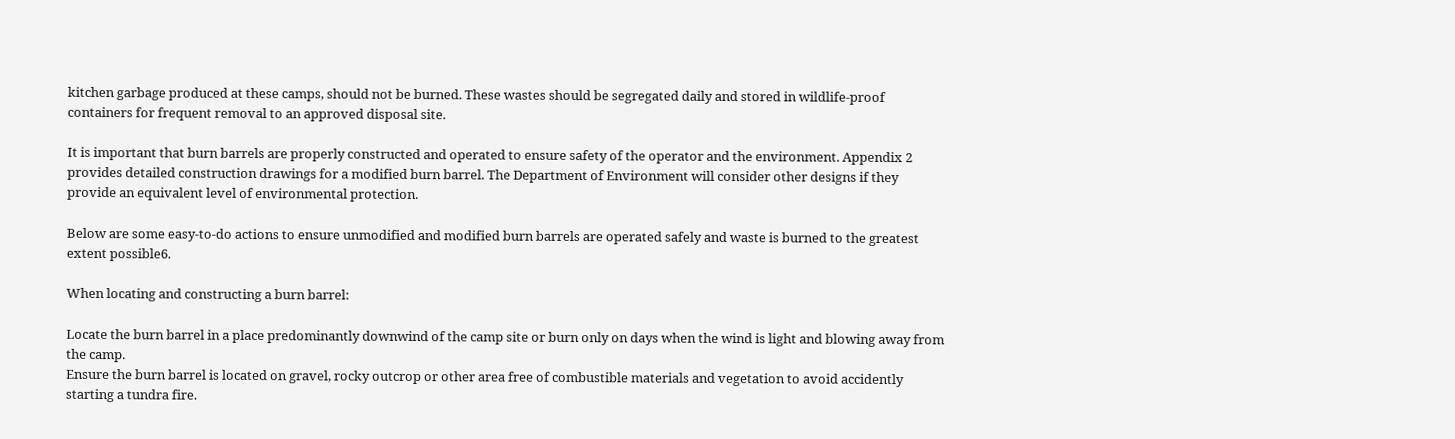kitchen garbage produced at these camps, should not be burned. These wastes should be segregated daily and stored in wildlife-proof containers for frequent removal to an approved disposal site.

It is important that burn barrels are properly constructed and operated to ensure safety of the operator and the environment. Appendix 2 provides detailed construction drawings for a modified burn barrel. The Department of Environment will consider other designs if they provide an equivalent level of environmental protection.

Below are some easy-to-do actions to ensure unmodified and modified burn barrels are operated safely and waste is burned to the greatest extent possible6.

When locating and constructing a burn barrel:

Locate the burn barrel in a place predominantly downwind of the camp site or burn only on days when the wind is light and blowing away from the camp.
Ensure the burn barrel is located on gravel, rocky outcrop or other area free of combustible materials and vegetation to avoid accidently starting a tundra fire.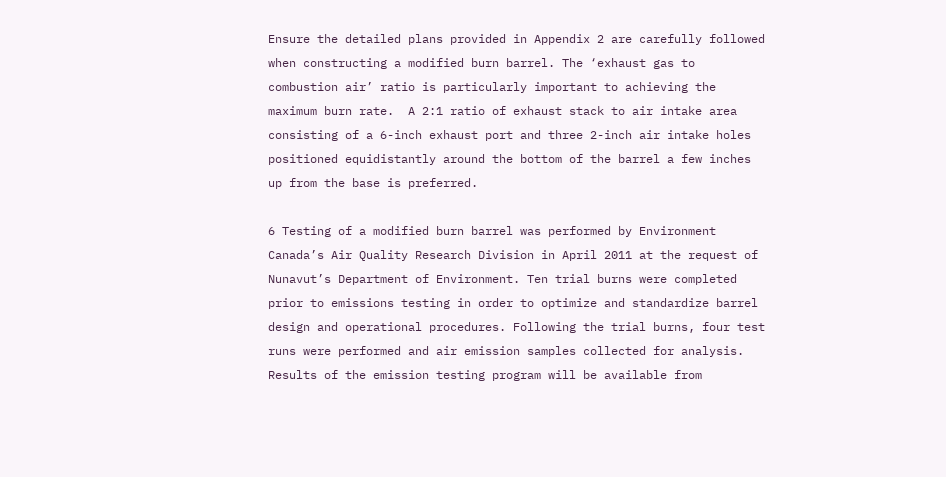Ensure the detailed plans provided in Appendix 2 are carefully followed when constructing a modified burn barrel. The ‘exhaust gas to combustion air’ ratio is particularly important to achieving the maximum burn rate.  A 2:1 ratio of exhaust stack to air intake area consisting of a 6-inch exhaust port and three 2-inch air intake holes positioned equidistantly around the bottom of the barrel a few inches up from the base is preferred.

6 Testing of a modified burn barrel was performed by Environment Canada’s Air Quality Research Division in April 2011 at the request of Nunavut’s Department of Environment. Ten trial burns were completed prior to emissions testing in order to optimize and standardize barrel design and operational procedures. Following the trial burns, four test runs were performed and air emission samples collected for analysis. Results of the emission testing program will be available from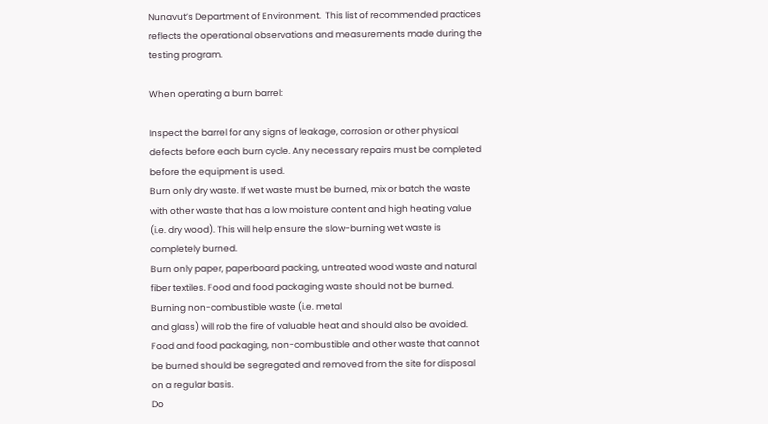Nunavut’s Department of Environment.  This list of recommended practices reflects the operational observations and measurements made during the testing program.

When operating a burn barrel:

Inspect the barrel for any signs of leakage, corrosion or other physical defects before each burn cycle. Any necessary repairs must be completed before the equipment is used.
Burn only dry waste. If wet waste must be burned, mix or batch the waste with other waste that has a low moisture content and high heating value (i.e. dry wood). This will help ensure the slow-burning wet waste is completely burned.
Burn only paper, paperboard packing, untreated wood waste and natural fiber textiles. Food and food packaging waste should not be burned. Burning non-combustible waste (i.e. metal
and glass) will rob the fire of valuable heat and should also be avoided.  Food and food packaging, non-combustible and other waste that cannot be burned should be segregated and removed from the site for disposal on a regular basis.
Do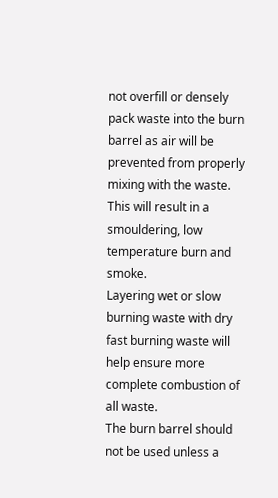not overfill or densely pack waste into the burn barrel as air will be prevented from properly mixing with the waste. This will result in a smouldering, low temperature burn and smoke.
Layering wet or slow burning waste with dry fast burning waste will help ensure more complete combustion of all waste.
The burn barrel should not be used unless a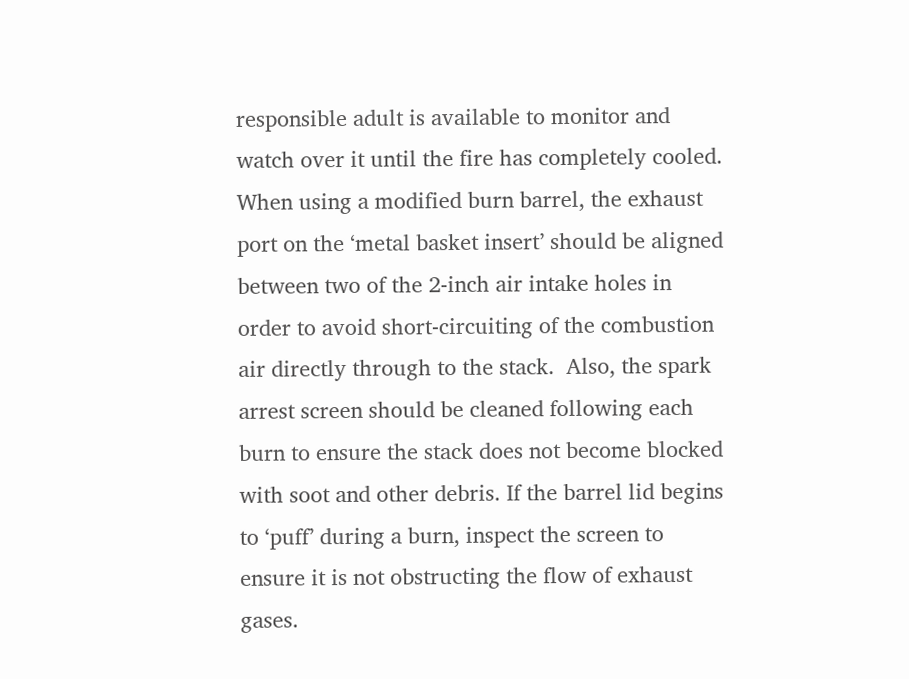responsible adult is available to monitor and watch over it until the fire has completely cooled.
When using a modified burn barrel, the exhaust port on the ‘metal basket insert’ should be aligned between two of the 2-inch air intake holes in order to avoid short-circuiting of the combustion air directly through to the stack.  Also, the spark arrest screen should be cleaned following each burn to ensure the stack does not become blocked with soot and other debris. If the barrel lid begins to ‘puff’ during a burn, inspect the screen to ensure it is not obstructing the flow of exhaust gases.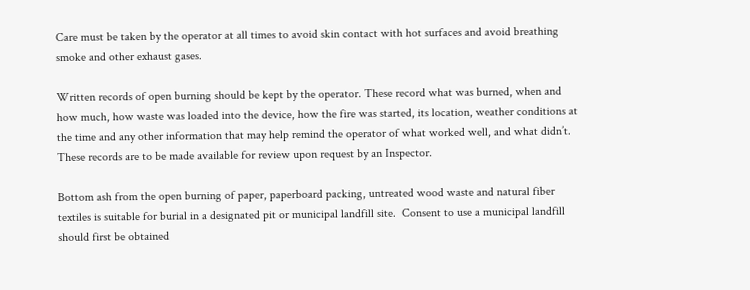Care must be taken by the operator at all times to avoid skin contact with hot surfaces and avoid breathing smoke and other exhaust gases.

Written records of open burning should be kept by the operator. These record what was burned, when and how much, how waste was loaded into the device, how the fire was started, its location, weather conditions at the time and any other information that may help remind the operator of what worked well, and what didn’t. These records are to be made available for review upon request by an Inspector.

Bottom ash from the open burning of paper, paperboard packing, untreated wood waste and natural fiber textiles is suitable for burial in a designated pit or municipal landfill site.  Consent to use a municipal landfill should first be obtained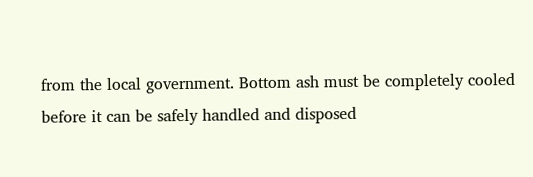from the local government. Bottom ash must be completely cooled before it can be safely handled and disposed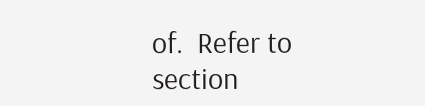of.  Refer to section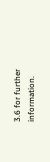3.6 for further information.